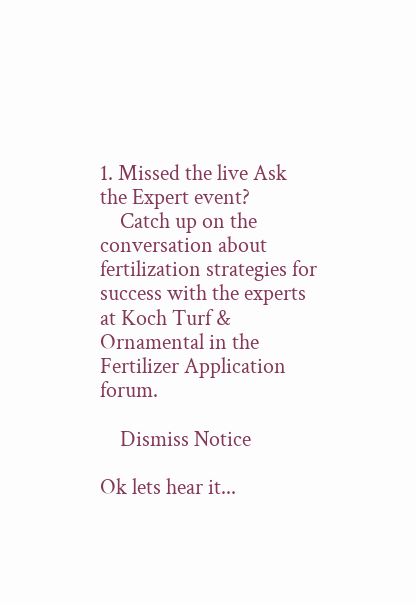1. Missed the live Ask the Expert event?
    Catch up on the conversation about fertilization strategies for success with the experts at Koch Turf & Ornamental in the Fertilizer Application forum.

    Dismiss Notice

Ok lets hear it...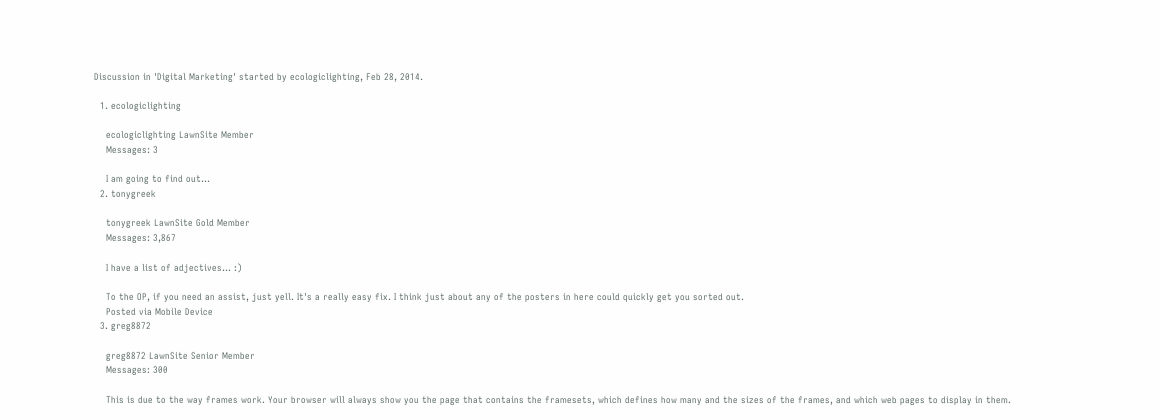Discussion in 'Digital Marketing' started by ecologiclighting, Feb 28, 2014.

  1. ecologiclighting

    ecologiclighting LawnSite Member
    Messages: 3

    I am going to find out...
  2. tonygreek

    tonygreek LawnSite Gold Member
    Messages: 3,867

    I have a list of adjectives... :)

    To the OP, if you need an assist, just yell. It's a really easy fix. I think just about any of the posters in here could quickly get you sorted out.
    Posted via Mobile Device
  3. greg8872

    greg8872 LawnSite Senior Member
    Messages: 300

    This is due to the way frames work. Your browser will always show you the page that contains the framesets, which defines how many and the sizes of the frames, and which web pages to display in them.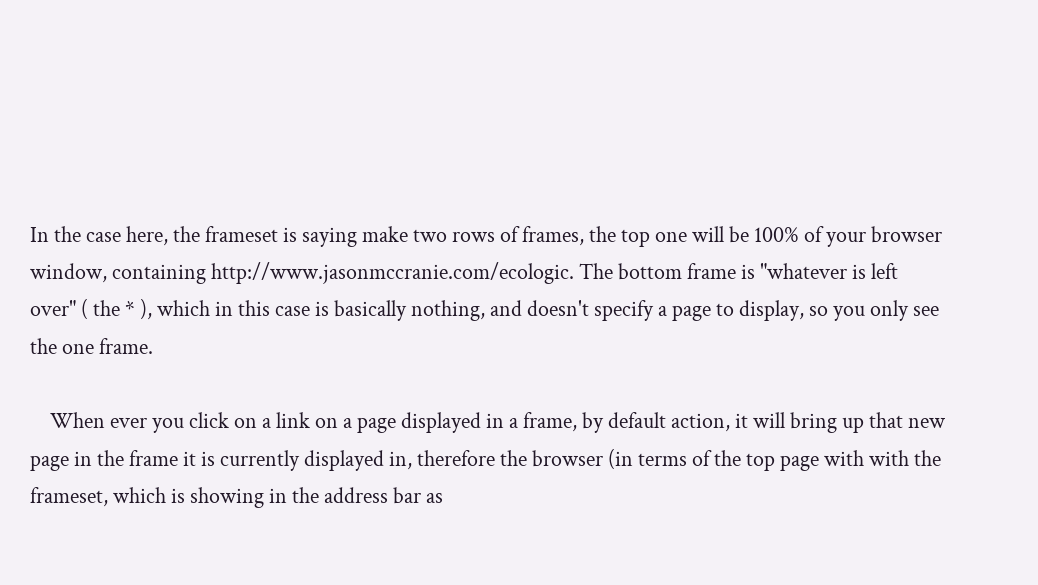In the case here, the frameset is saying make two rows of frames, the top one will be 100% of your browser window, containing http://www.jasonmccranie.com/ecologic. The bottom frame is "whatever is left over" ( the * ), which in this case is basically nothing, and doesn't specify a page to display, so you only see the one frame.

    When ever you click on a link on a page displayed in a frame, by default action, it will bring up that new page in the frame it is currently displayed in, therefore the browser (in terms of the top page with with the frameset, which is showing in the address bar as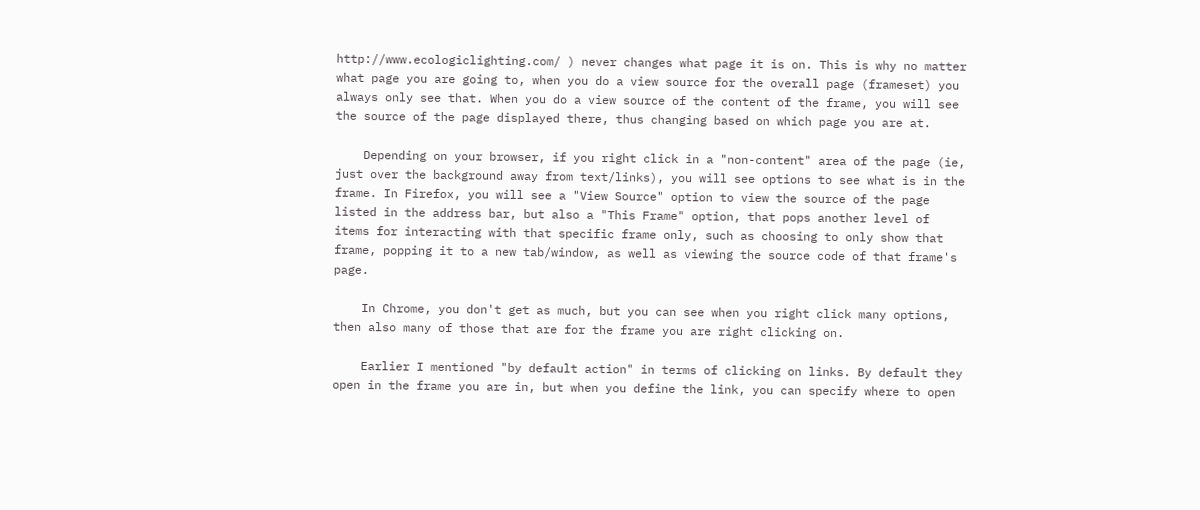http://www.ecologiclighting.com/ ) never changes what page it is on. This is why no matter what page you are going to, when you do a view source for the overall page (frameset) you always only see that. When you do a view source of the content of the frame, you will see the source of the page displayed there, thus changing based on which page you are at.

    Depending on your browser, if you right click in a "non-content" area of the page (ie, just over the background away from text/links), you will see options to see what is in the frame. In Firefox, you will see a "View Source" option to view the source of the page listed in the address bar, but also a "This Frame" option, that pops another level of items for interacting with that specific frame only, such as choosing to only show that frame, popping it to a new tab/window, as well as viewing the source code of that frame's page.

    In Chrome, you don't get as much, but you can see when you right click many options, then also many of those that are for the frame you are right clicking on.

    Earlier I mentioned "by default action" in terms of clicking on links. By default they open in the frame you are in, but when you define the link, you can specify where to open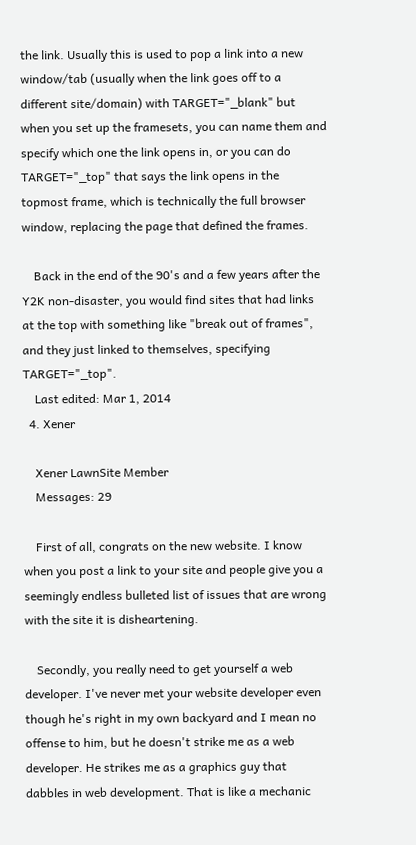the link. Usually this is used to pop a link into a new window/tab (usually when the link goes off to a different site/domain) with TARGET="_blank" but when you set up the framesets, you can name them and specify which one the link opens in, or you can do TARGET="_top" that says the link opens in the topmost frame, which is technically the full browser window, replacing the page that defined the frames.

    Back in the end of the 90's and a few years after the Y2K non-disaster, you would find sites that had links at the top with something like "break out of frames", and they just linked to themselves, specifying TARGET="_top".
    Last edited: Mar 1, 2014
  4. Xener

    Xener LawnSite Member
    Messages: 29

    First of all, congrats on the new website. I know when you post a link to your site and people give you a seemingly endless bulleted list of issues that are wrong with the site it is disheartening.

    Secondly, you really need to get yourself a web developer. I've never met your website developer even though he's right in my own backyard and I mean no offense to him, but he doesn't strike me as a web developer. He strikes me as a graphics guy that dabbles in web development. That is like a mechanic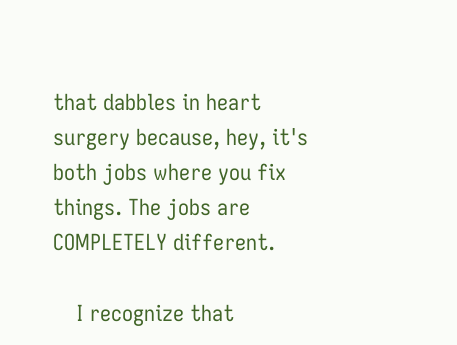that dabbles in heart surgery because, hey, it's both jobs where you fix things. The jobs are COMPLETELY different.

    I recognize that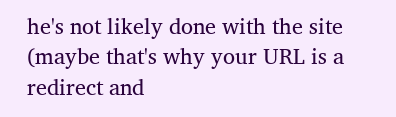he's not likely done with the site (maybe that's why your URL is a redirect and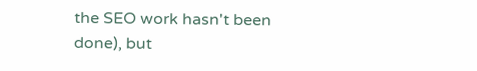the SEO work hasn't been done), but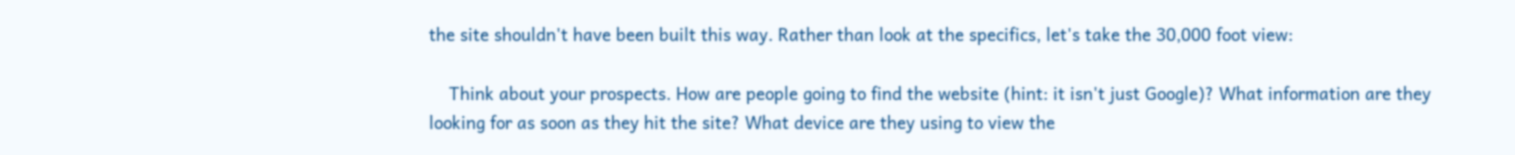the site shouldn't have been built this way. Rather than look at the specifics, let's take the 30,000 foot view:

    Think about your prospects. How are people going to find the website (hint: it isn't just Google)? What information are they looking for as soon as they hit the site? What device are they using to view the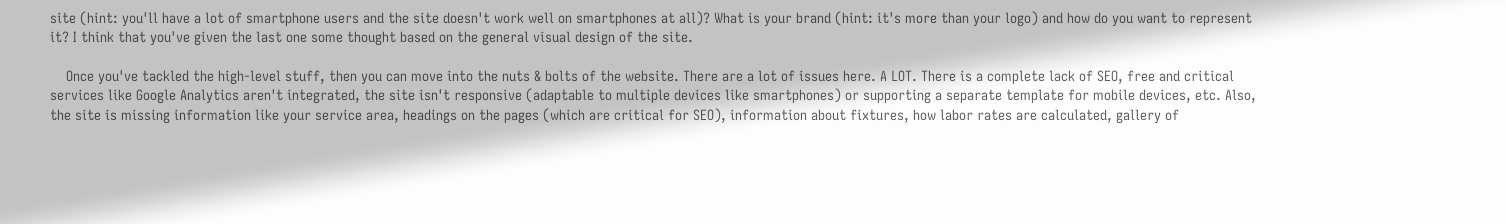site (hint: you'll have a lot of smartphone users and the site doesn't work well on smartphones at all)? What is your brand (hint: it's more than your logo) and how do you want to represent it? I think that you've given the last one some thought based on the general visual design of the site.

    Once you've tackled the high-level stuff, then you can move into the nuts & bolts of the website. There are a lot of issues here. A LOT. There is a complete lack of SEO, free and critical services like Google Analytics aren't integrated, the site isn't responsive (adaptable to multiple devices like smartphones) or supporting a separate template for mobile devices, etc. Also, the site is missing information like your service area, headings on the pages (which are critical for SEO), information about fixtures, how labor rates are calculated, gallery of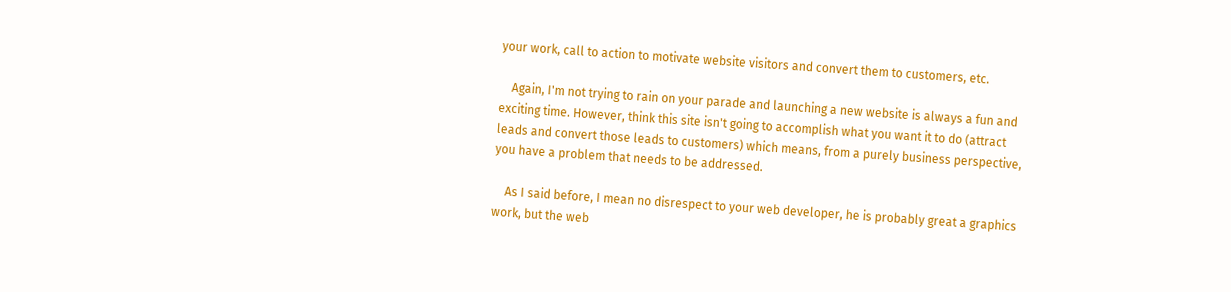your work, call to action to motivate website visitors and convert them to customers, etc.

    Again, I'm not trying to rain on your parade and launching a new website is always a fun and exciting time. However, think this site isn't going to accomplish what you want it to do (attract leads and convert those leads to customers) which means, from a purely business perspective, you have a problem that needs to be addressed.

    As I said before, I mean no disrespect to your web developer, he is probably great a graphics work, but the web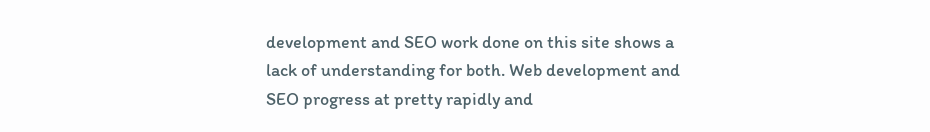development and SEO work done on this site shows a lack of understanding for both. Web development and SEO progress at pretty rapidly and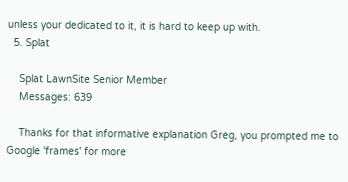unless your dedicated to it, it is hard to keep up with.
  5. Splat

    Splat LawnSite Senior Member
    Messages: 639

    Thanks for that informative explanation Greg, you prompted me to Google 'frames' for more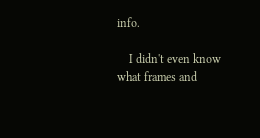info.

    I didn't even know what frames and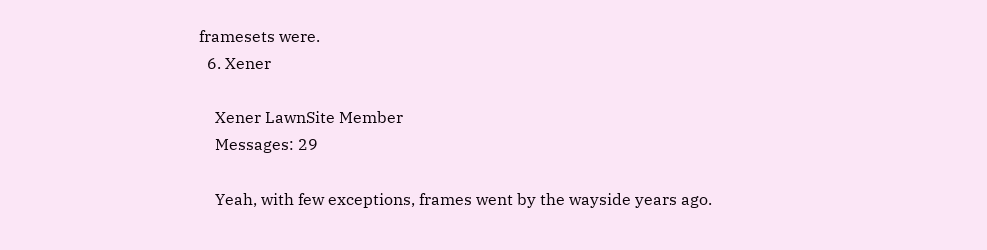framesets were.
  6. Xener

    Xener LawnSite Member
    Messages: 29

    Yeah, with few exceptions, frames went by the wayside years ago.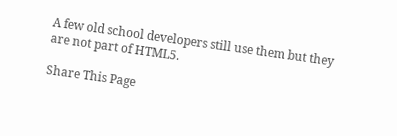A few old school developers still use them but they are not part of HTML5.

Share This Page